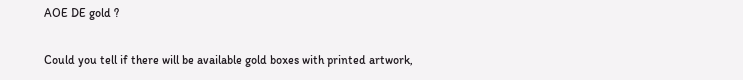AOE DE gold ?

Could you tell if there will be available gold boxes with printed artwork,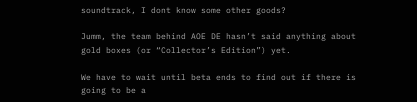soundtrack, I dont know some other goods?

Jumm, the team behind AOE DE hasn’t said anything about gold boxes (or “Collector’s Edition”) yet.

We have to wait until beta ends to find out if there is going to be a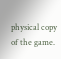physical copy of the game.